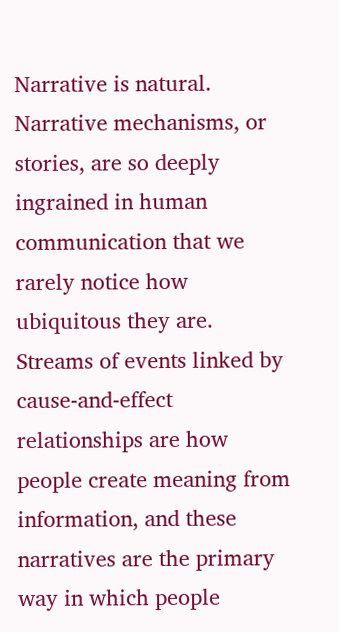Narrative is natural. Narrative mechanisms, or stories, are so deeply ingrained in human communication that we rarely notice how ubiquitous they are. Streams of events linked by cause-and-effect relationships are how people create meaning from information, and these narratives are the primary way in which people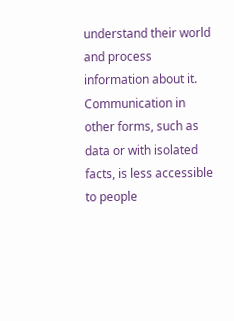understand their world and process information about it. Communication in other forms, such as data or with isolated facts, is less accessible to people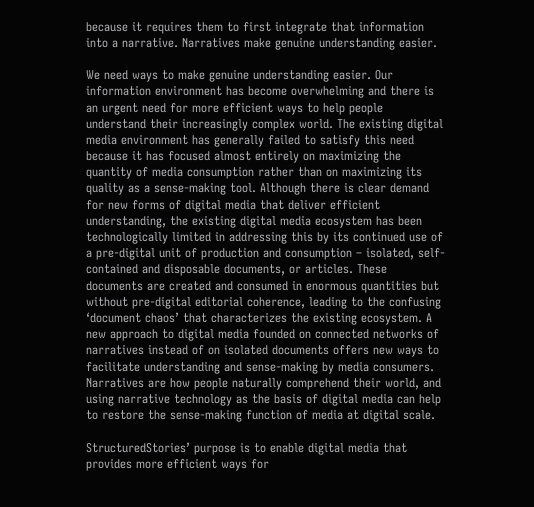because it requires them to first integrate that information into a narrative. Narratives make genuine understanding easier.

We need ways to make genuine understanding easier. Our information environment has become overwhelming and there is an urgent need for more efficient ways to help people understand their increasingly complex world. The existing digital media environment has generally failed to satisfy this need because it has focused almost entirely on maximizing the quantity of media consumption rather than on maximizing its quality as a sense-making tool. Although there is clear demand for new forms of digital media that deliver efficient understanding, the existing digital media ecosystem has been technologically limited in addressing this by its continued use of a pre-digital unit of production and consumption – isolated, self-contained and disposable documents, or articles. These documents are created and consumed in enormous quantities but without pre-digital editorial coherence, leading to the confusing ‘document chaos’ that characterizes the existing ecosystem. A new approach to digital media founded on connected networks of narratives instead of on isolated documents offers new ways to facilitate understanding and sense-making by media consumers. Narratives are how people naturally comprehend their world, and using narrative technology as the basis of digital media can help to restore the sense-making function of media at digital scale.

StructuredStories’ purpose is to enable digital media that provides more efficient ways for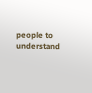people to understand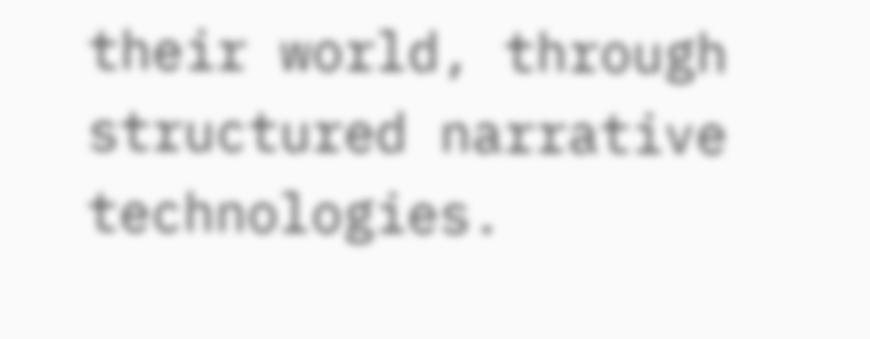their world, through structured narrative technologies.